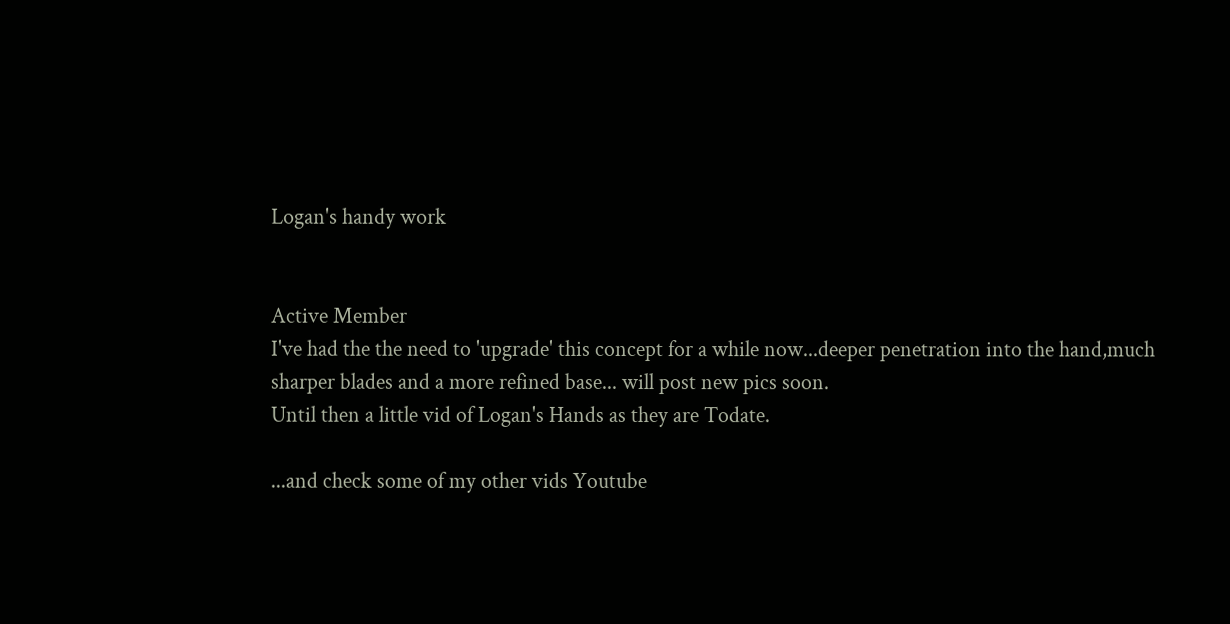Logan's handy work


Active Member
I've had the the need to 'upgrade' this concept for a while now...deeper penetration into the hand,much sharper blades and a more refined base... will post new pics soon.
Until then a little vid of Logan's Hands as they are Todate.

...and check some of my other vids Youtube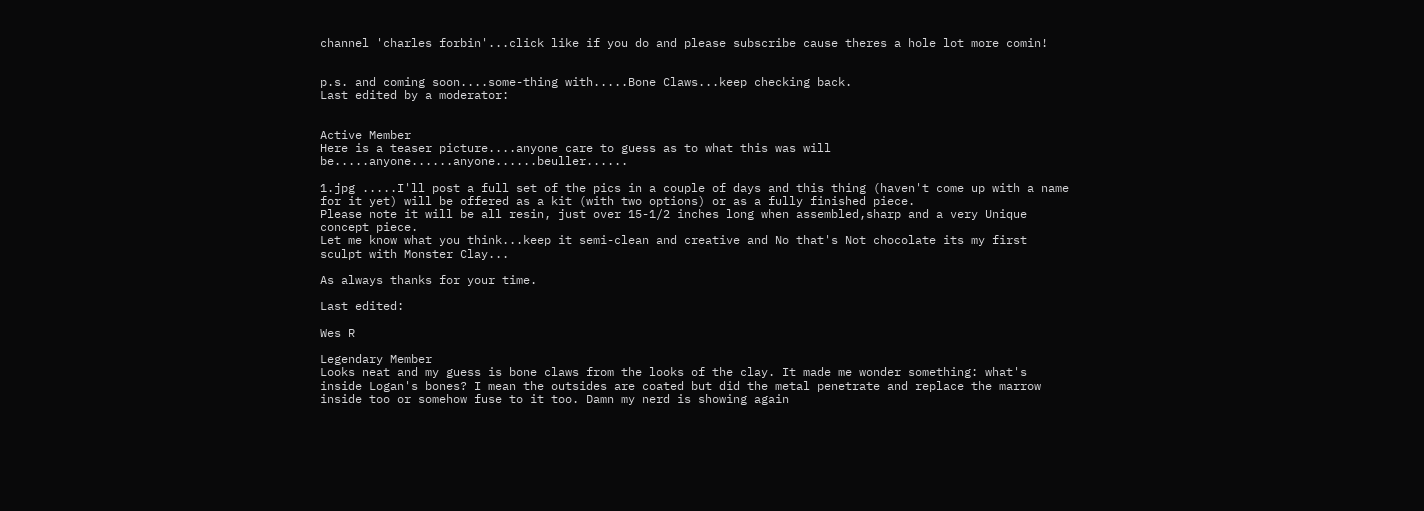channel 'charles forbin'...click like if you do and please subscribe cause theres a hole lot more comin!


p.s. and coming soon....some-thing with.....Bone Claws...keep checking back.
Last edited by a moderator:


Active Member
Here is a teaser picture....anyone care to guess as to what this was will be.....anyone......anyone......beuller......

1.jpg .....I'll post a full set of the pics in a couple of days and this thing (haven't come up with a name for it yet) will be offered as a kit (with two options) or as a fully finished piece.
Please note it will be all resin, just over 15-1/2 inches long when assembled,sharp and a very Unique concept piece.
Let me know what you think...keep it semi-clean and creative and No that's Not chocolate its my first sculpt with Monster Clay...

As always thanks for your time.

Last edited:

Wes R

Legendary Member
Looks neat and my guess is bone claws from the looks of the clay. It made me wonder something: what's inside Logan's bones? I mean the outsides are coated but did the metal penetrate and replace the marrow inside too or somehow fuse to it too. Damn my nerd is showing again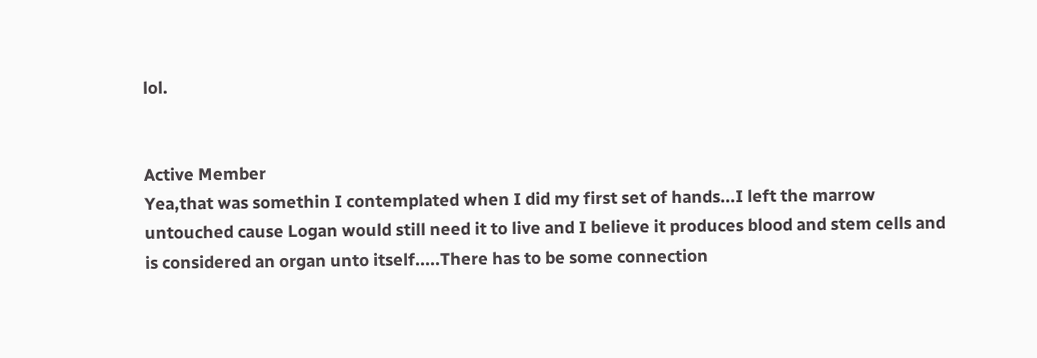lol.


Active Member
Yea,that was somethin I contemplated when I did my first set of hands...I left the marrow untouched cause Logan would still need it to live and I believe it produces blood and stem cells and is considered an organ unto itself.....There has to be some connection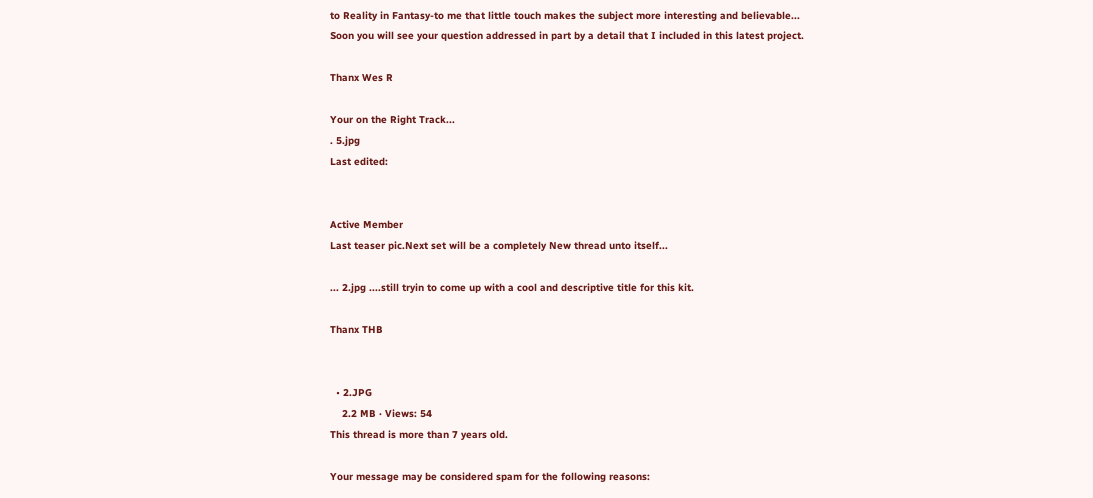to Reality in Fantasy-to me that little touch makes the subject more interesting and believable...
Soon you will see your question addressed in part by a detail that I included in this latest project.

Thanx Wes R

Your on the Right Track...
. 5.jpg
Last edited:


Active Member
Last teaser pic.Next set will be a completely New thread unto itself...

... 2.jpg ....still tryin to come up with a cool and descriptive title for this kit.

Thanx THB


  • 2.JPG
    2.2 MB · Views: 54
This thread is more than 7 years old.

Your message may be considered spam for the following reasons: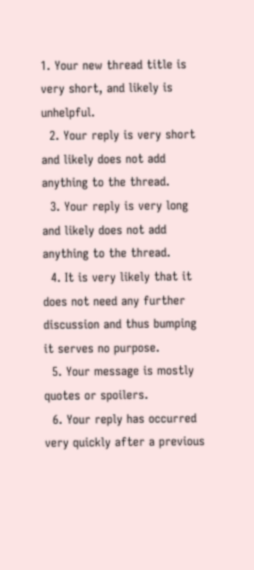1. Your new thread title is very short, and likely is unhelpful.
  2. Your reply is very short and likely does not add anything to the thread.
  3. Your reply is very long and likely does not add anything to the thread.
  4. It is very likely that it does not need any further discussion and thus bumping it serves no purpose.
  5. Your message is mostly quotes or spoilers.
  6. Your reply has occurred very quickly after a previous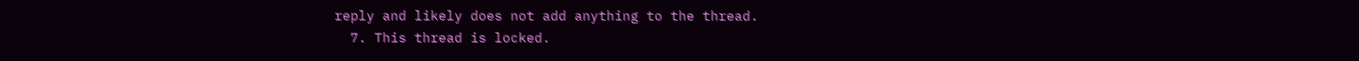reply and likely does not add anything to the thread.
  7. This thread is locked.